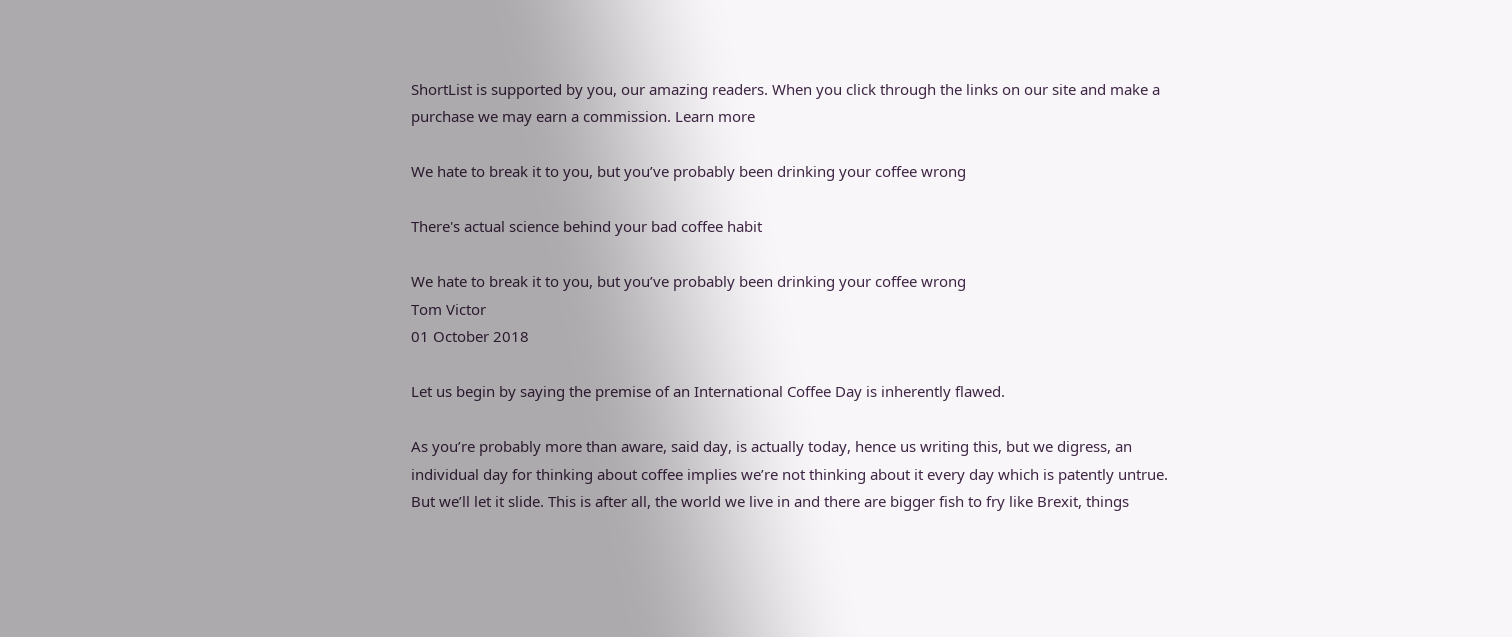ShortList is supported by you, our amazing readers. When you click through the links on our site and make a purchase we may earn a commission. Learn more

We hate to break it to you, but you’ve probably been drinking your coffee wrong

There's actual science behind your bad coffee habit

We hate to break it to you, but you’ve probably been drinking your coffee wrong
Tom Victor
01 October 2018

Let us begin by saying the premise of an International Coffee Day is inherently flawed.

As you’re probably more than aware, said day, is actually today, hence us writing this, but we digress, an individual day for thinking about coffee implies we’re not thinking about it every day which is patently untrue. But we’ll let it slide. This is after all, the world we live in and there are bigger fish to fry like Brexit, things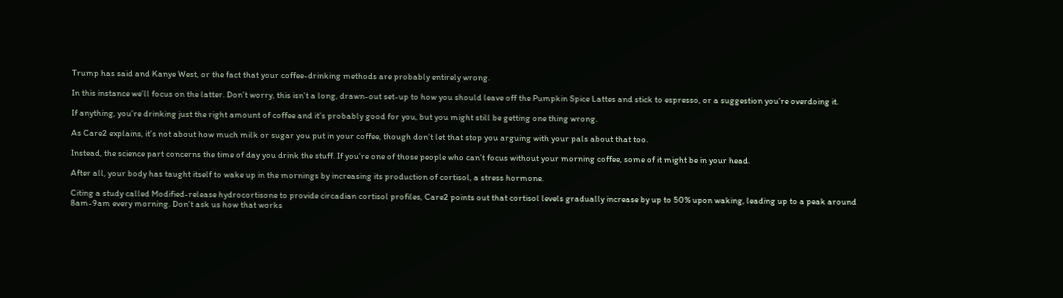Trump has said and Kanye West, or the fact that your coffee-drinking methods are probably entirely wrong.

In this instance we’ll focus on the latter. Don’t worry, this isn’t a long, drawn-out set-up to how you should leave off the Pumpkin Spice Lattes and stick to espresso, or a suggestion you’re overdoing it.

If anything, you’re drinking just the right amount of coffee and it’s probably good for you, but you might still be getting one thing wrong.

As Care2 explains, it’s not about how much milk or sugar you put in your coffee, though don’t let that stop you arguing with your pals about that too.

Instead, the science part concerns the time of day you drink the stuff. If you’re one of those people who can’t focus without your morning coffee, some of it might be in your head.

After all, your body has taught itself to wake up in the mornings by increasing its production of cortisol, a stress hormone.

Citing a study called Modified-release hydrocortisone to provide circadian cortisol profiles, Care2 points out that cortisol levels gradually increase by up to 50% upon waking, leading up to a peak around 8am-9am every morning. Don’t ask us how that works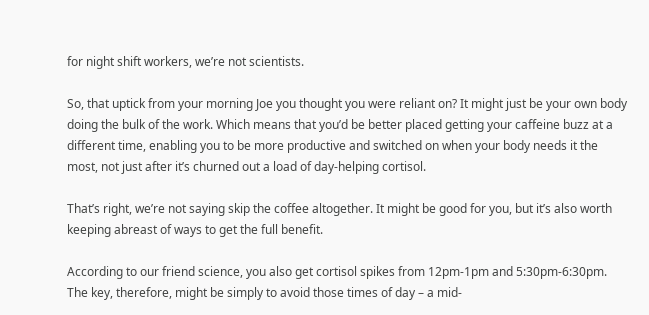for night shift workers, we’re not scientists.

So, that uptick from your morning Joe you thought you were reliant on? It might just be your own body doing the bulk of the work. Which means that you’d be better placed getting your caffeine buzz at a different time, enabling you to be more productive and switched on when your body needs it the most, not just after it’s churned out a load of day-helping cortisol.

That’s right, we’re not saying skip the coffee altogether. It might be good for you, but it’s also worth keeping abreast of ways to get the full benefit.

According to our friend science, you also get cortisol spikes from 12pm-1pm and 5:30pm-6:30pm. The key, therefore, might be simply to avoid those times of day – a mid-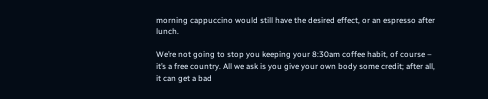morning cappuccino would still have the desired effect, or an espresso after lunch.

We’re not going to stop you keeping your 8:30am coffee habit, of course – it’s a free country. All we ask is you give your own body some credit; after all, it can get a bad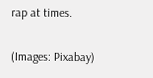rap at times.

(Images: Pixabay)